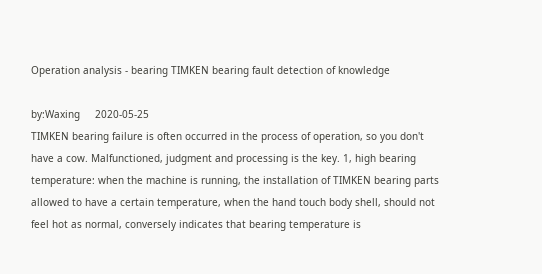Operation analysis - bearing TIMKEN bearing fault detection of knowledge

by:Waxing     2020-05-25
TIMKEN bearing failure is often occurred in the process of operation, so you don't have a cow. Malfunctioned, judgment and processing is the key. 1, high bearing temperature: when the machine is running, the installation of TIMKEN bearing parts allowed to have a certain temperature, when the hand touch body shell, should not feel hot as normal, conversely indicates that bearing temperature is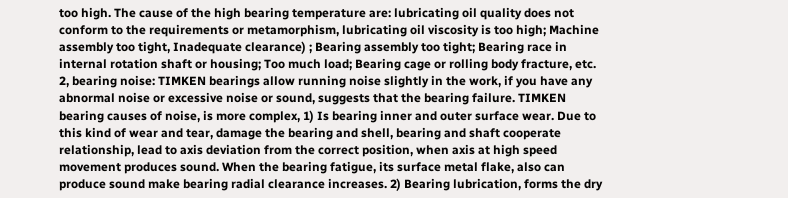too high. The cause of the high bearing temperature are: lubricating oil quality does not conform to the requirements or metamorphism, lubricating oil viscosity is too high; Machine assembly too tight, Inadequate clearance) ; Bearing assembly too tight; Bearing race in internal rotation shaft or housing; Too much load; Bearing cage or rolling body fracture, etc. 2, bearing noise: TIMKEN bearings allow running noise slightly in the work, if you have any abnormal noise or excessive noise or sound, suggests that the bearing failure. TIMKEN bearing causes of noise, is more complex, 1) Is bearing inner and outer surface wear. Due to this kind of wear and tear, damage the bearing and shell, bearing and shaft cooperate relationship, lead to axis deviation from the correct position, when axis at high speed movement produces sound. When the bearing fatigue, its surface metal flake, also can produce sound make bearing radial clearance increases. 2) Bearing lubrication, forms the dry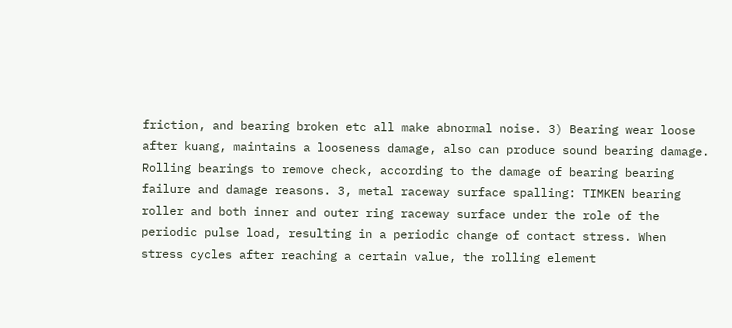friction, and bearing broken etc all make abnormal noise. 3) Bearing wear loose after kuang, maintains a looseness damage, also can produce sound bearing damage. Rolling bearings to remove check, according to the damage of bearing bearing failure and damage reasons. 3, metal raceway surface spalling: TIMKEN bearing roller and both inner and outer ring raceway surface under the role of the periodic pulse load, resulting in a periodic change of contact stress. When stress cycles after reaching a certain value, the rolling element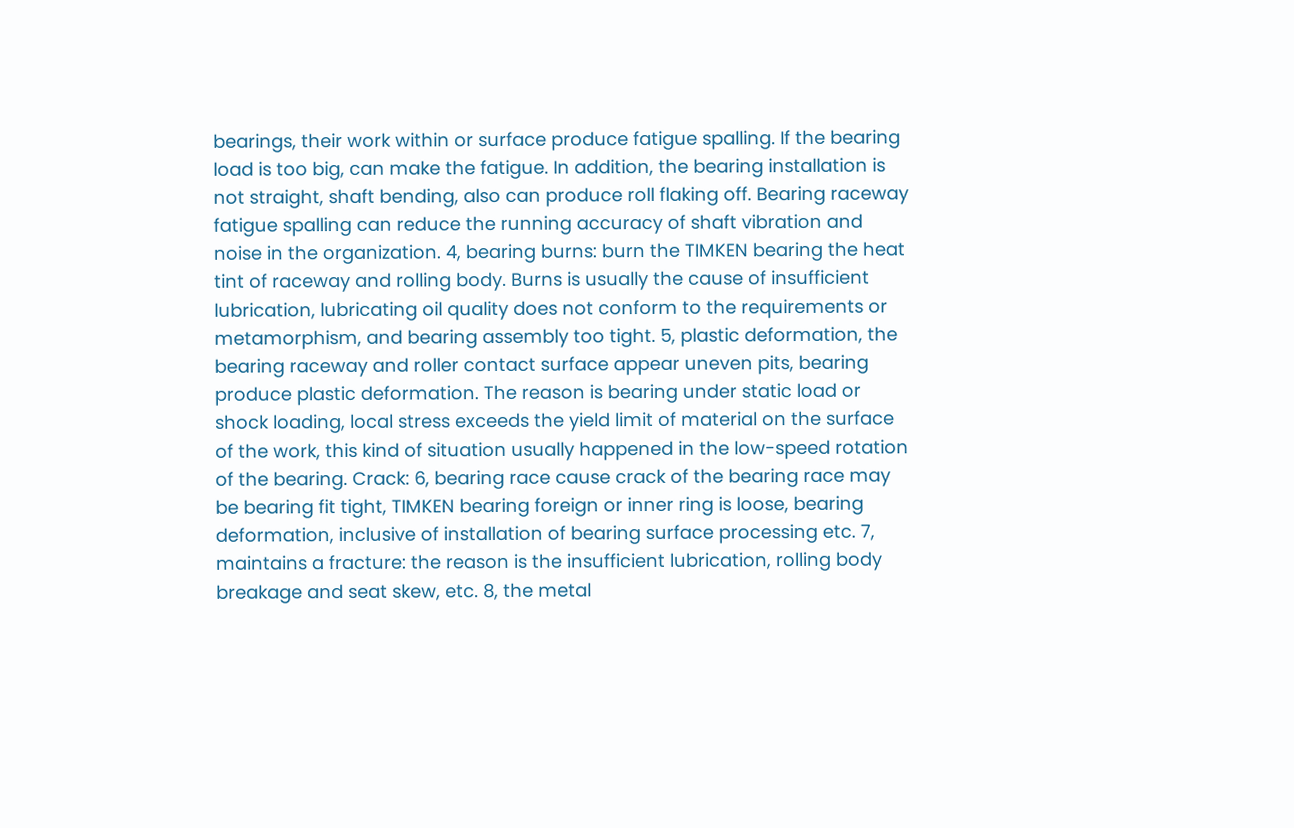bearings, their work within or surface produce fatigue spalling. If the bearing load is too big, can make the fatigue. In addition, the bearing installation is not straight, shaft bending, also can produce roll flaking off. Bearing raceway fatigue spalling can reduce the running accuracy of shaft vibration and noise in the organization. 4, bearing burns: burn the TIMKEN bearing the heat tint of raceway and rolling body. Burns is usually the cause of insufficient lubrication, lubricating oil quality does not conform to the requirements or metamorphism, and bearing assembly too tight. 5, plastic deformation, the bearing raceway and roller contact surface appear uneven pits, bearing produce plastic deformation. The reason is bearing under static load or shock loading, local stress exceeds the yield limit of material on the surface of the work, this kind of situation usually happened in the low-speed rotation of the bearing. Crack: 6, bearing race cause crack of the bearing race may be bearing fit tight, TIMKEN bearing foreign or inner ring is loose, bearing deformation, inclusive of installation of bearing surface processing etc. 7, maintains a fracture: the reason is the insufficient lubrication, rolling body breakage and seat skew, etc. 8, the metal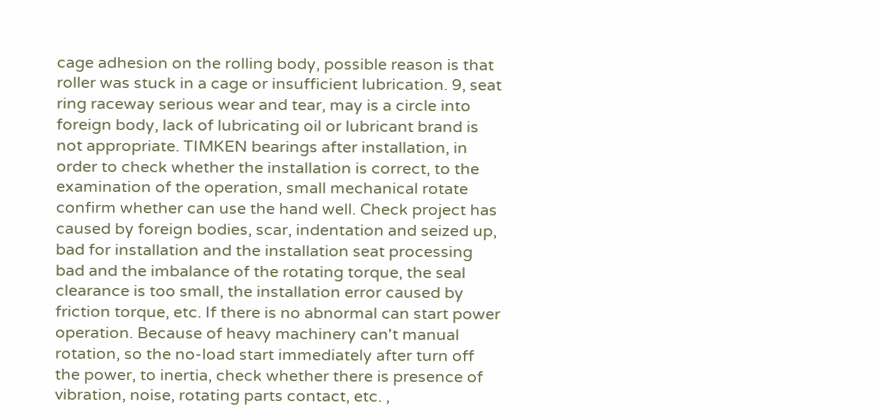cage adhesion on the rolling body, possible reason is that roller was stuck in a cage or insufficient lubrication. 9, seat ring raceway serious wear and tear, may is a circle into foreign body, lack of lubricating oil or lubricant brand is not appropriate. TIMKEN bearings after installation, in order to check whether the installation is correct, to the examination of the operation, small mechanical rotate confirm whether can use the hand well. Check project has caused by foreign bodies, scar, indentation and seized up, bad for installation and the installation seat processing bad and the imbalance of the rotating torque, the seal clearance is too small, the installation error caused by friction torque, etc. If there is no abnormal can start power operation. Because of heavy machinery can't manual rotation, so the no-load start immediately after turn off the power, to inertia, check whether there is presence of vibration, noise, rotating parts contact, etc. ,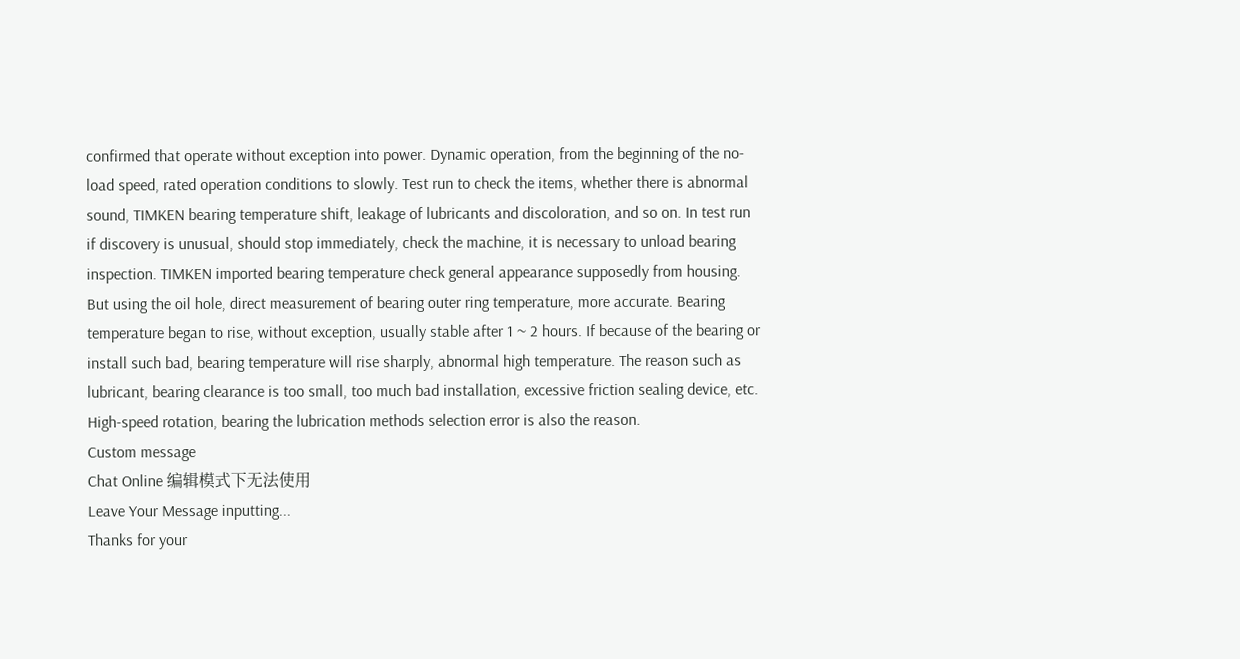confirmed that operate without exception into power. Dynamic operation, from the beginning of the no-load speed, rated operation conditions to slowly. Test run to check the items, whether there is abnormal sound, TIMKEN bearing temperature shift, leakage of lubricants and discoloration, and so on. In test run if discovery is unusual, should stop immediately, check the machine, it is necessary to unload bearing inspection. TIMKEN imported bearing temperature check general appearance supposedly from housing. But using the oil hole, direct measurement of bearing outer ring temperature, more accurate. Bearing temperature began to rise, without exception, usually stable after 1 ~ 2 hours. If because of the bearing or install such bad, bearing temperature will rise sharply, abnormal high temperature. The reason such as lubricant, bearing clearance is too small, too much bad installation, excessive friction sealing device, etc. High-speed rotation, bearing the lubrication methods selection error is also the reason.
Custom message
Chat Online 编辑模式下无法使用
Leave Your Message inputting...
Thanks for your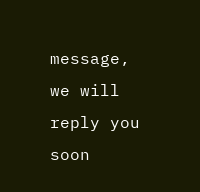message, we will reply you soon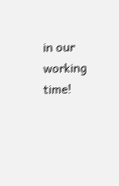in our working time!